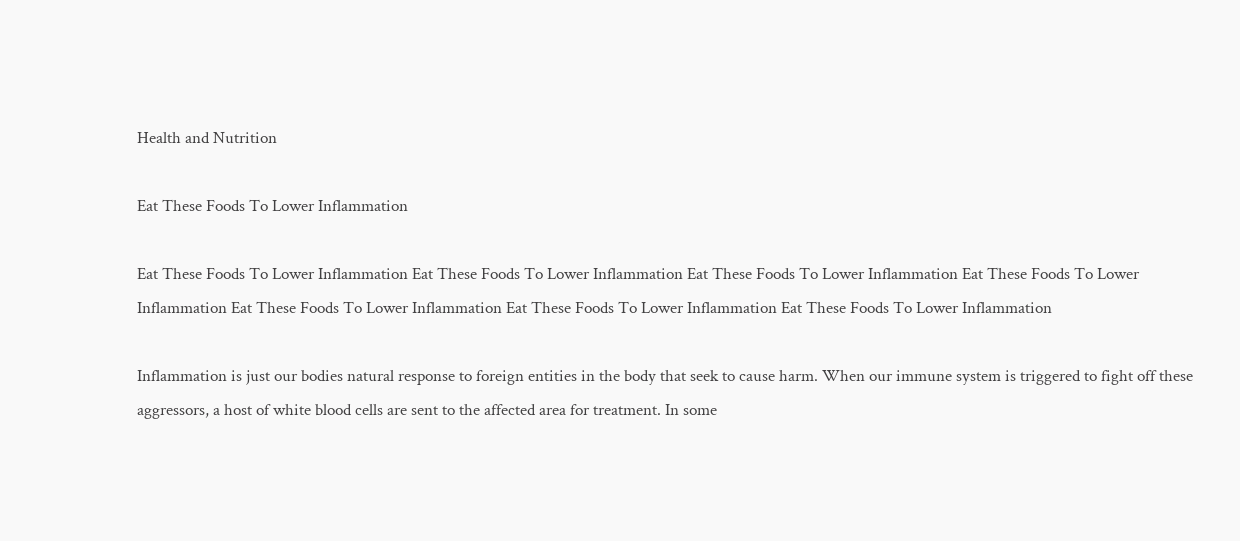Health and Nutrition

Eat These Foods To Lower Inflammation

Eat These Foods To Lower Inflammation Eat These Foods To Lower Inflammation Eat These Foods To Lower Inflammation Eat These Foods To Lower Inflammation Eat These Foods To Lower Inflammation Eat These Foods To Lower Inflammation Eat These Foods To Lower Inflammation

Inflammation is just our bodies natural response to foreign entities in the body that seek to cause harm. When our immune system is triggered to fight off these aggressors, a host of white blood cells are sent to the affected area for treatment. In some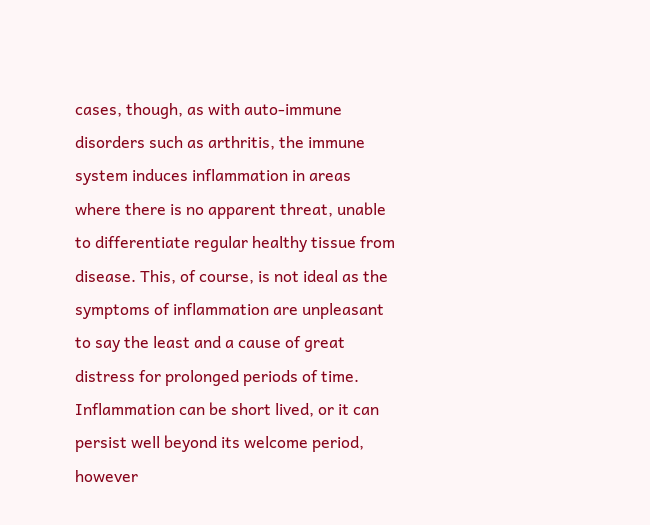cases, though, as with auto-immune disorders such as arthritis, the immune system induces inflammation in areas where there is no apparent threat, unable to differentiate regular healthy tissue from disease. This, of course, is not ideal as the symptoms of inflammation are unpleasant to say the least and a cause of great distress for prolonged periods of time. Inflammation can be short lived, or it can persist well beyond its welcome period, however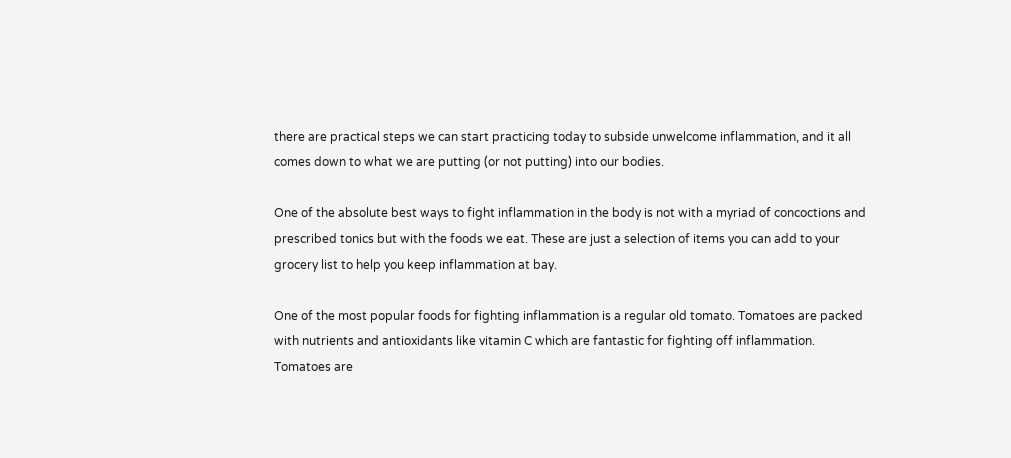there are practical steps we can start practicing today to subside unwelcome inflammation, and it all comes down to what we are putting (or not putting) into our bodies.

One of the absolute best ways to fight inflammation in the body is not with a myriad of concoctions and prescribed tonics but with the foods we eat. These are just a selection of items you can add to your grocery list to help you keep inflammation at bay.

One of the most popular foods for fighting inflammation is a regular old tomato. Tomatoes are packed with nutrients and antioxidants like vitamin C which are fantastic for fighting off inflammation. Tomatoes are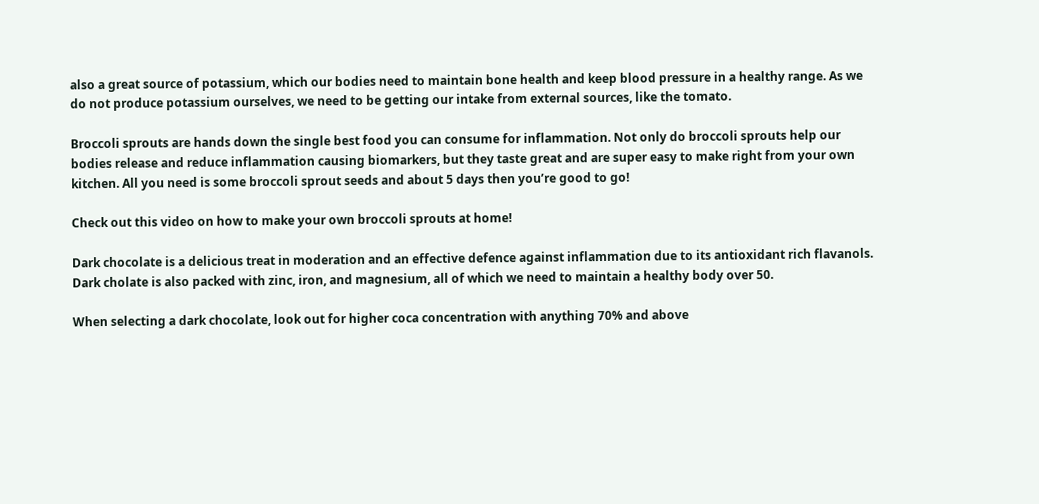also a great source of potassium, which our bodies need to maintain bone health and keep blood pressure in a healthy range. As we do not produce potassium ourselves, we need to be getting our intake from external sources, like the tomato.

Broccoli sprouts are hands down the single best food you can consume for inflammation. Not only do broccoli sprouts help our bodies release and reduce inflammation causing biomarkers, but they taste great and are super easy to make right from your own kitchen. All you need is some broccoli sprout seeds and about 5 days then you’re good to go!

Check out this video on how to make your own broccoli sprouts at home!

Dark chocolate is a delicious treat in moderation and an effective defence against inflammation due to its antioxidant rich flavanols. Dark cholate is also packed with zinc, iron, and magnesium, all of which we need to maintain a healthy body over 50.

When selecting a dark chocolate, look out for higher coca concentration with anything 70% and above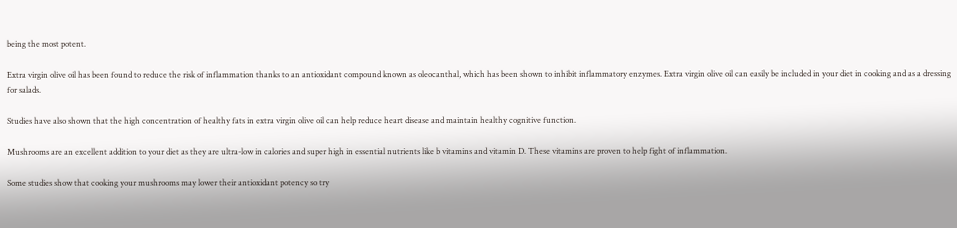being the most potent.

Extra virgin olive oil has been found to reduce the risk of inflammation thanks to an antioxidant compound known as oleocanthal, which has been shown to inhibit inflammatory enzymes. Extra virgin olive oil can easily be included in your diet in cooking and as a dressing for salads.

Studies have also shown that the high concentration of healthy fats in extra virgin olive oil can help reduce heart disease and maintain healthy cognitive function.

Mushrooms are an excellent addition to your diet as they are ultra-low in calories and super high in essential nutrients like b vitamins and vitamin D. These vitamins are proven to help fight of inflammation.

Some studies show that cooking your mushrooms may lower their antioxidant potency so try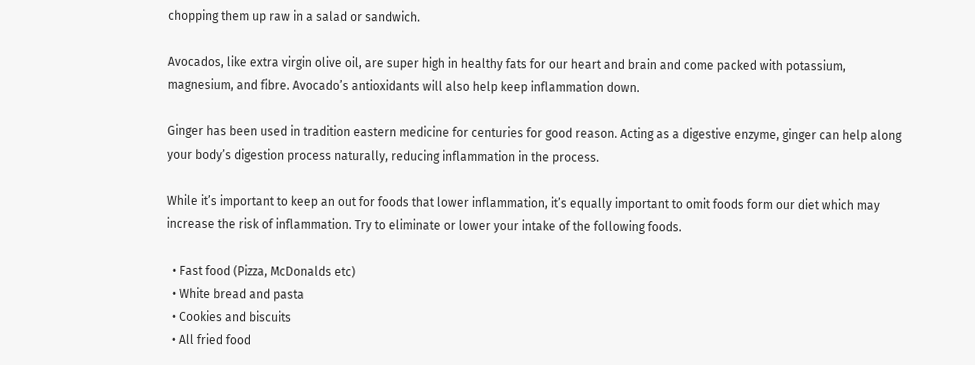chopping them up raw in a salad or sandwich.

Avocados, like extra virgin olive oil, are super high in healthy fats for our heart and brain and come packed with potassium, magnesium, and fibre. Avocado’s antioxidants will also help keep inflammation down.

Ginger has been used in tradition eastern medicine for centuries for good reason. Acting as a digestive enzyme, ginger can help along your body’s digestion process naturally, reducing inflammation in the process.

While it’s important to keep an out for foods that lower inflammation, it’s equally important to omit foods form our diet which may increase the risk of inflammation. Try to eliminate or lower your intake of the following foods.

  • Fast food (Pizza, McDonalds etc)
  • White bread and pasta
  • Cookies and biscuits
  • All fried food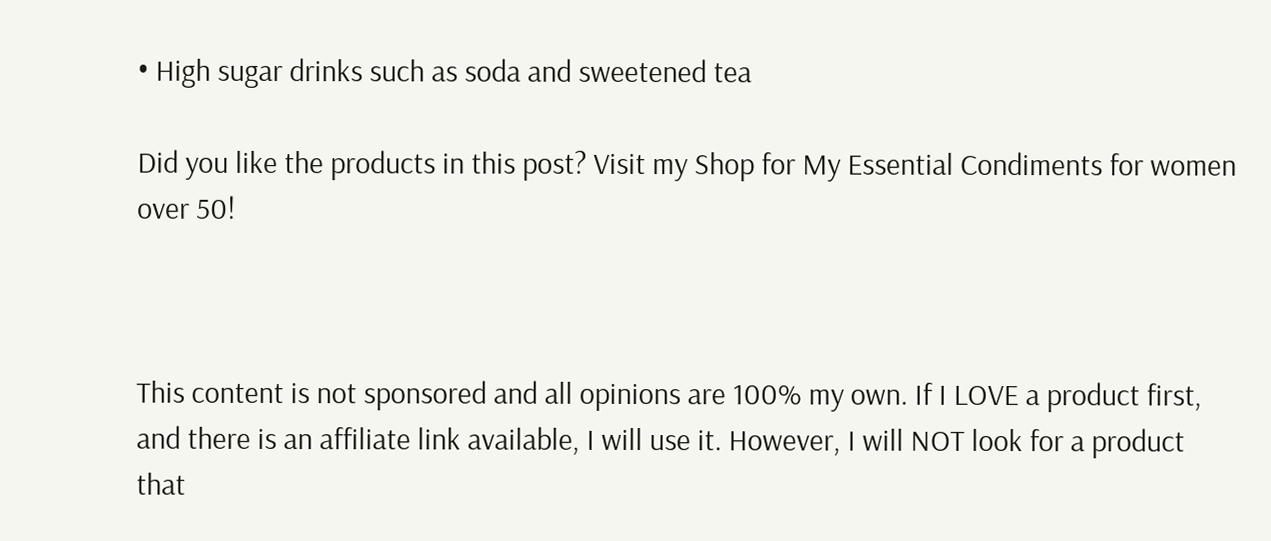• High sugar drinks such as soda and sweetened tea

Did you like the products in this post? Visit my Shop for My Essential Condiments for women over 50!



This content is not sponsored and all opinions are 100% my own. If I LOVE a product first, and there is an affiliate link available, I will use it. However, I will NOT look for a product that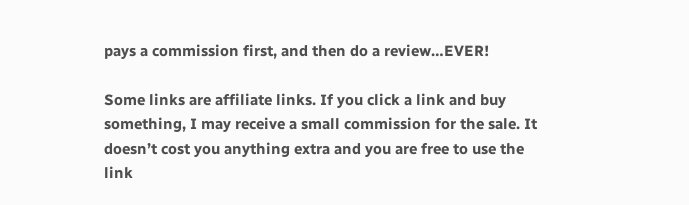pays a commission first, and then do a review…EVER!

Some links are affiliate links. If you click a link and buy something, I may receive a small commission for the sale. It doesn’t cost you anything extra and you are free to use the link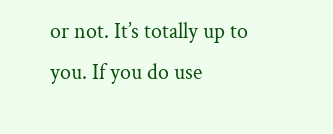or not. It’s totally up to you. If you do use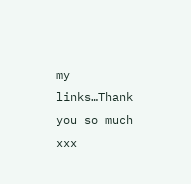my links…Thank you so much xxx